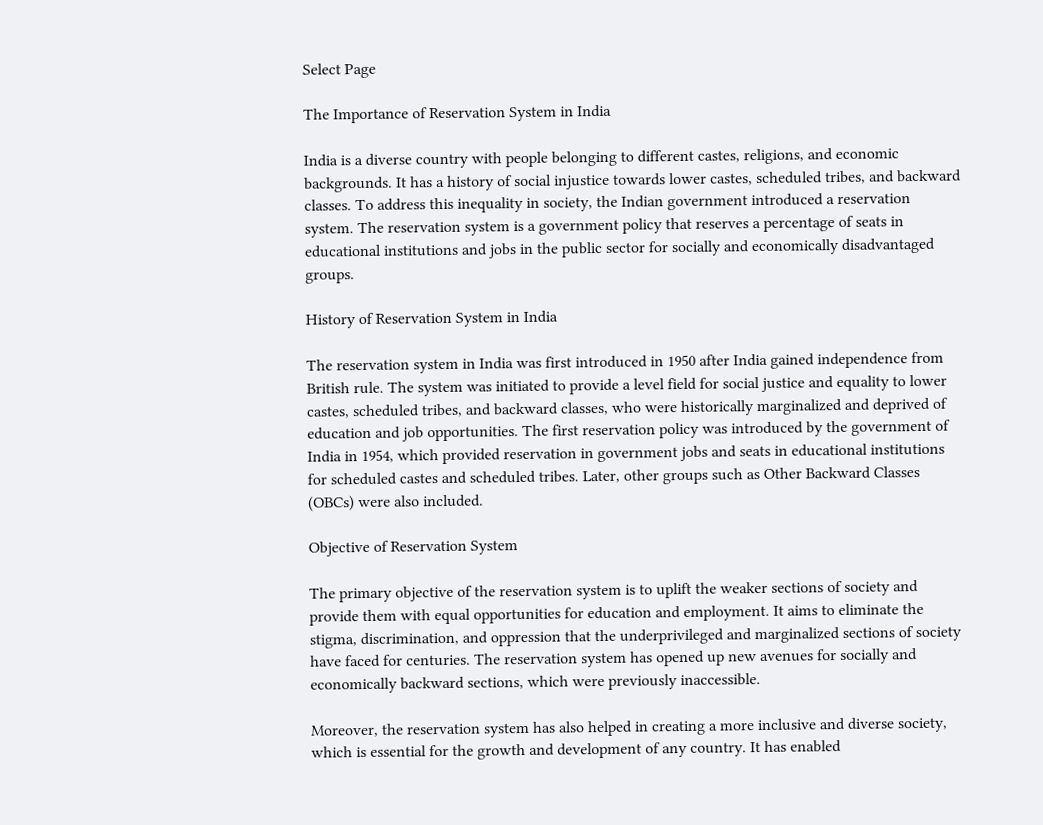Select Page

The Importance of Reservation System in India

India is a diverse country with people belonging to different castes, religions, and economic backgrounds. It has a history of social injustice towards lower castes, scheduled tribes, and backward classes. To address this inequality in society, the Indian government introduced a reservation system. The reservation system is a government policy that reserves a percentage of seats in educational institutions and jobs in the public sector for socially and economically disadvantaged groups.

History of Reservation System in India

The reservation system in India was first introduced in 1950 after India gained independence from British rule. The system was initiated to provide a level field for social justice and equality to lower castes, scheduled tribes, and backward classes, who were historically marginalized and deprived of education and job opportunities. The first reservation policy was introduced by the government of India in 1954, which provided reservation in government jobs and seats in educational institutions for scheduled castes and scheduled tribes. Later, other groups such as Other Backward Classes (OBCs) were also included.

Objective of Reservation System

The primary objective of the reservation system is to uplift the weaker sections of society and provide them with equal opportunities for education and employment. It aims to eliminate the stigma, discrimination, and oppression that the underprivileged and marginalized sections of society have faced for centuries. The reservation system has opened up new avenues for socially and economically backward sections, which were previously inaccessible.

Moreover, the reservation system has also helped in creating a more inclusive and diverse society, which is essential for the growth and development of any country. It has enabled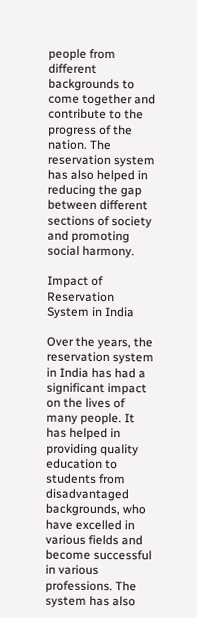people from different backgrounds to come together and contribute to the progress of the nation. The reservation system has also helped in reducing the gap between different sections of society and promoting social harmony.

Impact of Reservation System in India

Over the years, the reservation system in India has had a significant impact on the lives of many people. It has helped in providing quality education to students from disadvantaged backgrounds, who have excelled in various fields and become successful in various professions. The system has also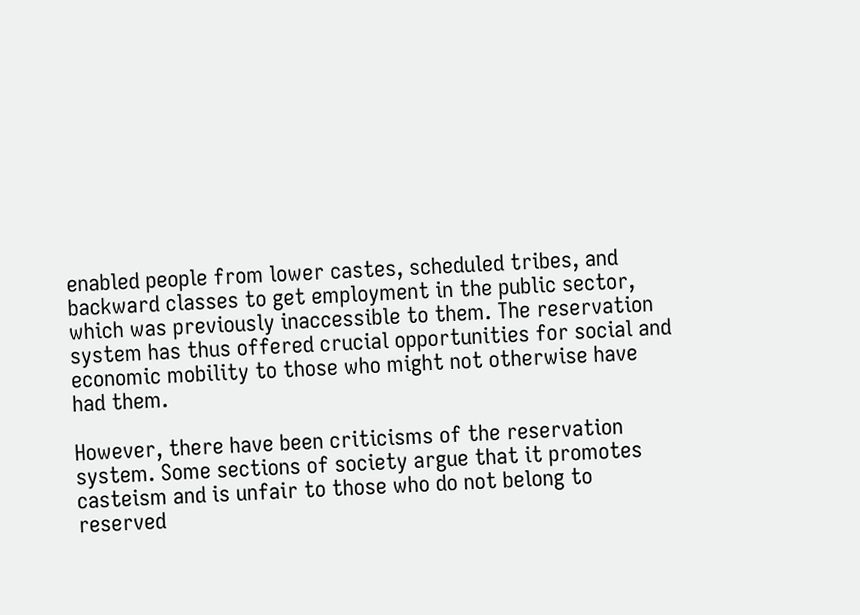enabled people from lower castes, scheduled tribes, and backward classes to get employment in the public sector, which was previously inaccessible to them. The reservation system has thus offered crucial opportunities for social and economic mobility to those who might not otherwise have had them.

However, there have been criticisms of the reservation system. Some sections of society argue that it promotes casteism and is unfair to those who do not belong to reserved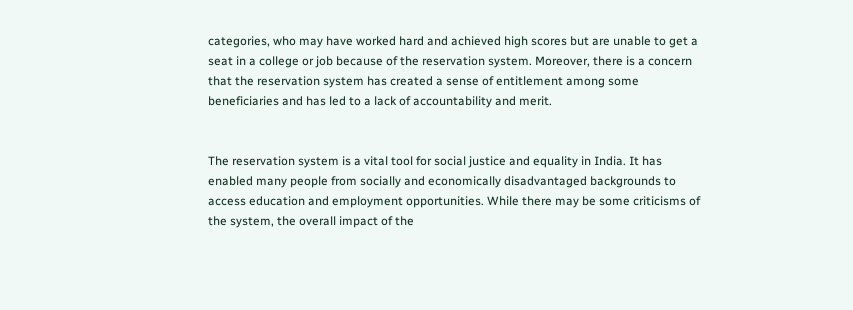categories, who may have worked hard and achieved high scores but are unable to get a seat in a college or job because of the reservation system. Moreover, there is a concern that the reservation system has created a sense of entitlement among some beneficiaries and has led to a lack of accountability and merit.


The reservation system is a vital tool for social justice and equality in India. It has enabled many people from socially and economically disadvantaged backgrounds to access education and employment opportunities. While there may be some criticisms of the system, the overall impact of the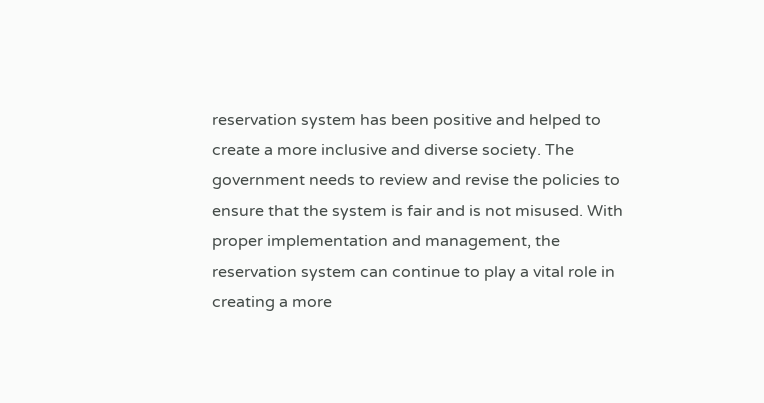reservation system has been positive and helped to create a more inclusive and diverse society. The government needs to review and revise the policies to ensure that the system is fair and is not misused. With proper implementation and management, the reservation system can continue to play a vital role in creating a more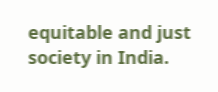equitable and just society in India.